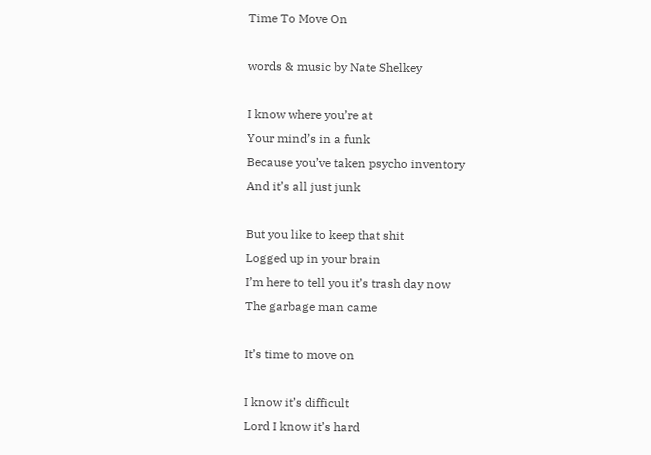Time To Move On

words & music by Nate Shelkey

I know where you’re at
Your mind’s in a funk
Because you’ve taken psycho inventory
And it’s all just junk

But you like to keep that shit
Logged up in your brain
I’m here to tell you it’s trash day now
The garbage man came

It’s time to move on

I know it’s difficult
Lord I know it’s hard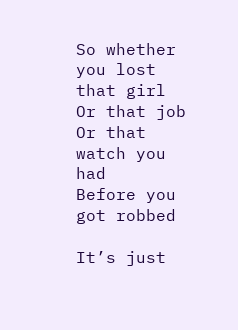So whether you lost that girl
Or that job
Or that watch you had
Before you got robbed

It’s just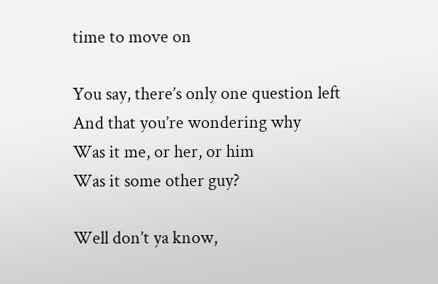time to move on

You say, there’s only one question left
And that you’re wondering why
Was it me, or her, or him
Was it some other guy?

Well don’t ya know,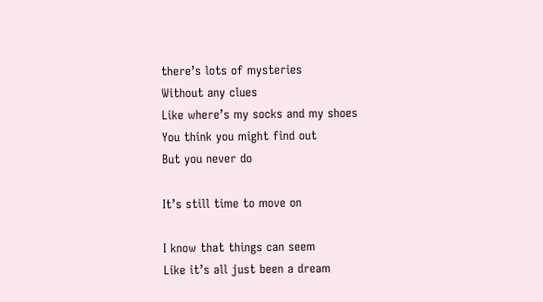there’s lots of mysteries
Without any clues
Like where’s my socks and my shoes
You think you might find out
But you never do

It’s still time to move on

I know that things can seem
Like it’s all just been a dream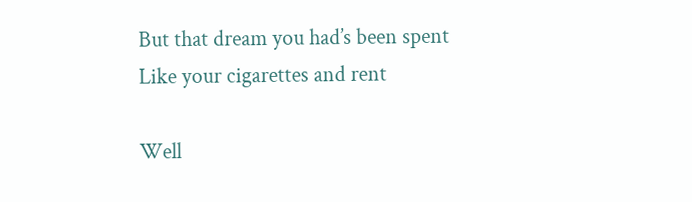But that dream you had’s been spent
Like your cigarettes and rent

Well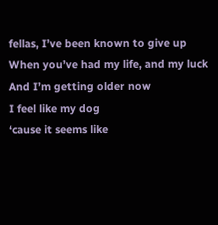fellas, I’ve been known to give up
When you’ve had my life, and my luck
And I’m getting older now
I feel like my dog
‘cause it seems like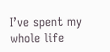I’ve spent my whole life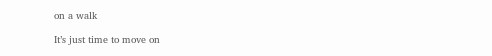on a walk

It’s just time to move on